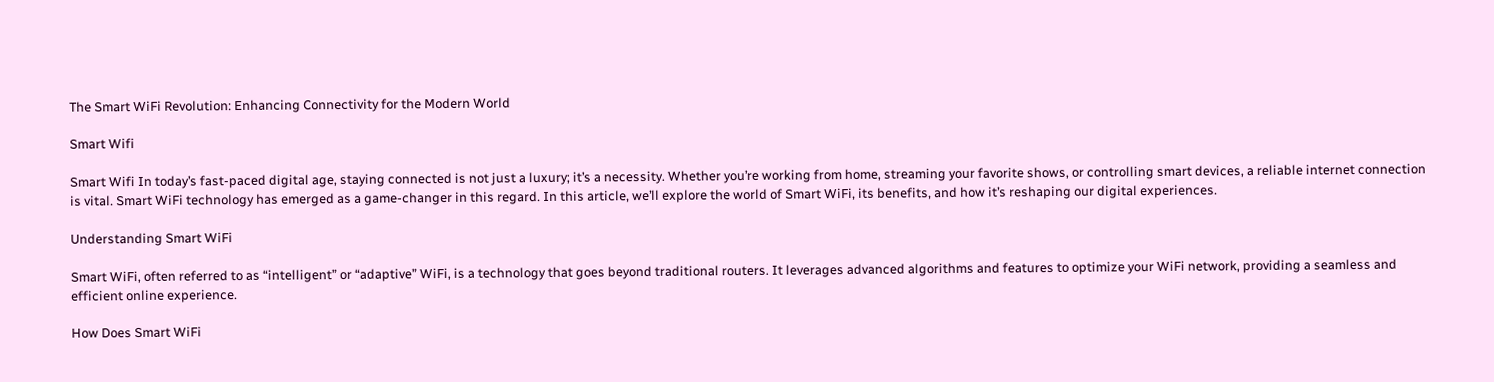The Smart WiFi Revolution: Enhancing Connectivity for the Modern World

Smart Wifi

Smart Wifi In today’s fast-paced digital age, staying connected is not just a luxury; it’s a necessity. Whether you’re working from home, streaming your favorite shows, or controlling smart devices, a reliable internet connection is vital. Smart WiFi technology has emerged as a game-changer in this regard. In this article, we’ll explore the world of Smart WiFi, its benefits, and how it’s reshaping our digital experiences.

Understanding Smart WiFi

Smart WiFi, often referred to as “intelligent” or “adaptive” WiFi, is a technology that goes beyond traditional routers. It leverages advanced algorithms and features to optimize your WiFi network, providing a seamless and efficient online experience.

How Does Smart WiFi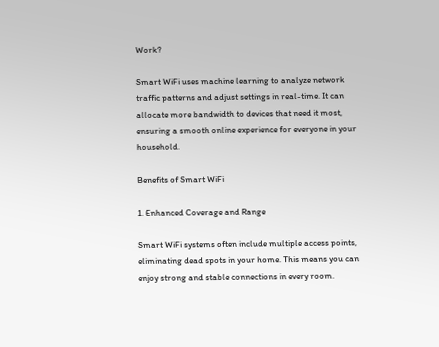Work?

Smart WiFi uses machine learning to analyze network traffic patterns and adjust settings in real-time. It can allocate more bandwidth to devices that need it most, ensuring a smooth online experience for everyone in your household.

Benefits of Smart WiFi

1. Enhanced Coverage and Range

Smart WiFi systems often include multiple access points, eliminating dead spots in your home. This means you can enjoy strong and stable connections in every room.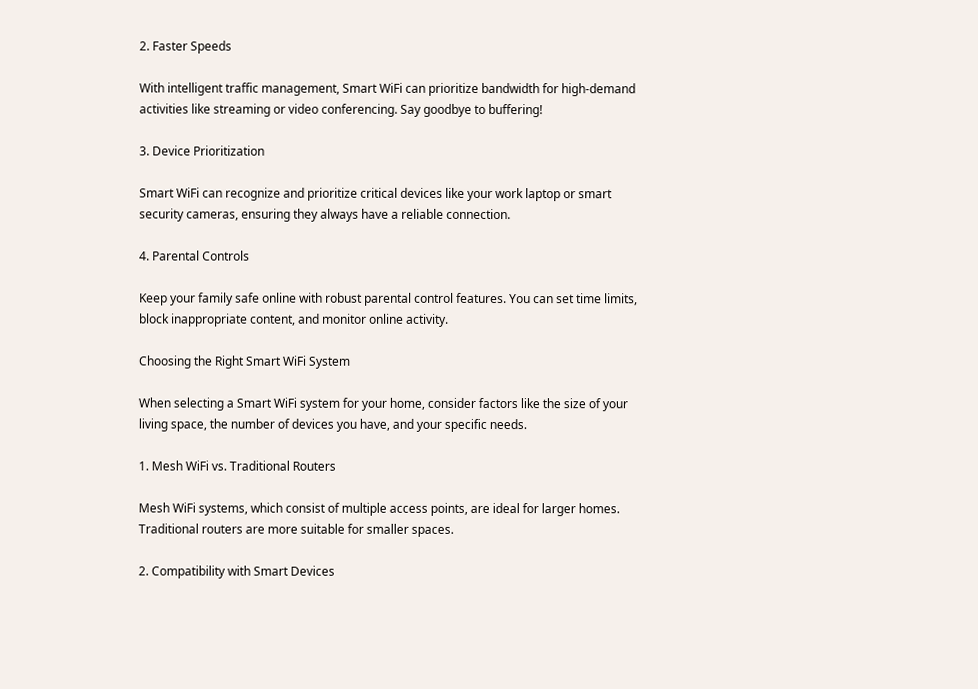2. Faster Speeds

With intelligent traffic management, Smart WiFi can prioritize bandwidth for high-demand activities like streaming or video conferencing. Say goodbye to buffering!

3. Device Prioritization

Smart WiFi can recognize and prioritize critical devices like your work laptop or smart security cameras, ensuring they always have a reliable connection.

4. Parental Controls

Keep your family safe online with robust parental control features. You can set time limits, block inappropriate content, and monitor online activity.

Choosing the Right Smart WiFi System

When selecting a Smart WiFi system for your home, consider factors like the size of your living space, the number of devices you have, and your specific needs.

1. Mesh WiFi vs. Traditional Routers

Mesh WiFi systems, which consist of multiple access points, are ideal for larger homes. Traditional routers are more suitable for smaller spaces.

2. Compatibility with Smart Devices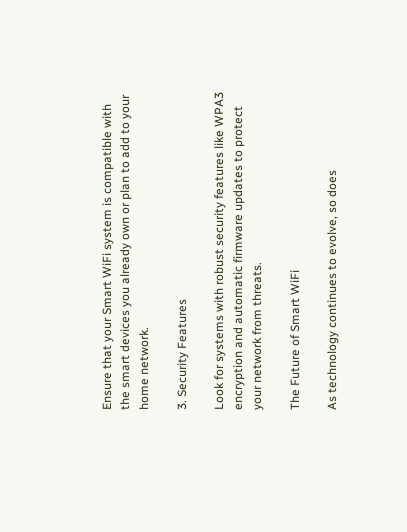Ensure that your Smart WiFi system is compatible with the smart devices you already own or plan to add to your home network.

3. Security Features

Look for systems with robust security features like WPA3 encryption and automatic firmware updates to protect your network from threats.

The Future of Smart WiFi

As technology continues to evolve, so does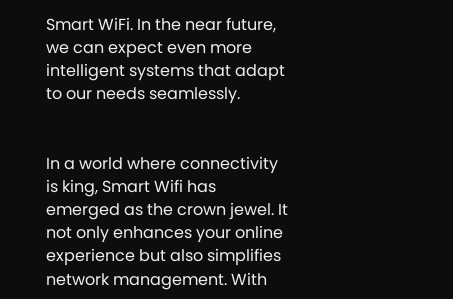Smart WiFi. In the near future, we can expect even more intelligent systems that adapt to our needs seamlessly.


In a world where connectivity is king, Smart Wifi has emerged as the crown jewel. It not only enhances your online experience but also simplifies network management. With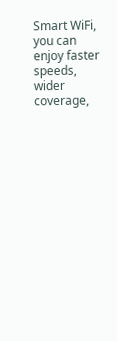Smart WiFi, you can enjoy faster speeds, wider coverage,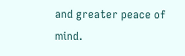and greater peace of mind.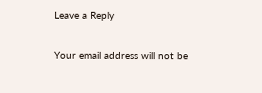Leave a Reply

Your email address will not be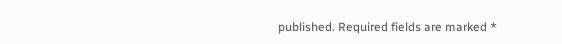published. Required fields are marked *